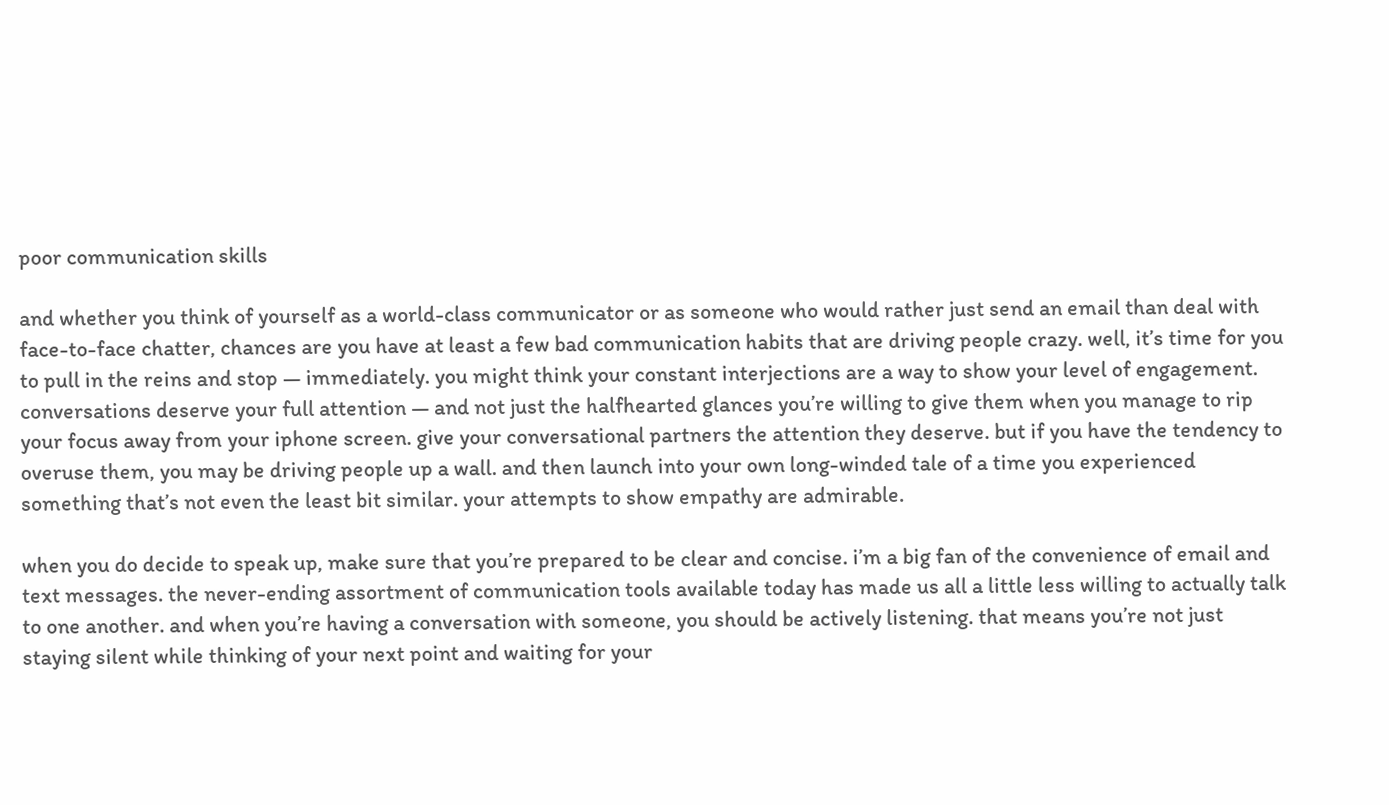poor communication skills

and whether you think of yourself as a world-class communicator or as someone who would rather just send an email than deal with face-to-face chatter, chances are you have at least a few bad communication habits that are driving people crazy. well, it’s time for you to pull in the reins and stop — immediately. you might think your constant interjections are a way to show your level of engagement. conversations deserve your full attention — and not just the halfhearted glances you’re willing to give them when you manage to rip your focus away from your iphone screen. give your conversational partners the attention they deserve. but if you have the tendency to overuse them, you may be driving people up a wall. and then launch into your own long-winded tale of a time you experienced something that’s not even the least bit similar. your attempts to show empathy are admirable.

when you do decide to speak up, make sure that you’re prepared to be clear and concise. i’m a big fan of the convenience of email and text messages. the never-ending assortment of communication tools available today has made us all a little less willing to actually talk to one another. and when you’re having a conversation with someone, you should be actively listening. that means you’re not just staying silent while thinking of your next point and waiting for your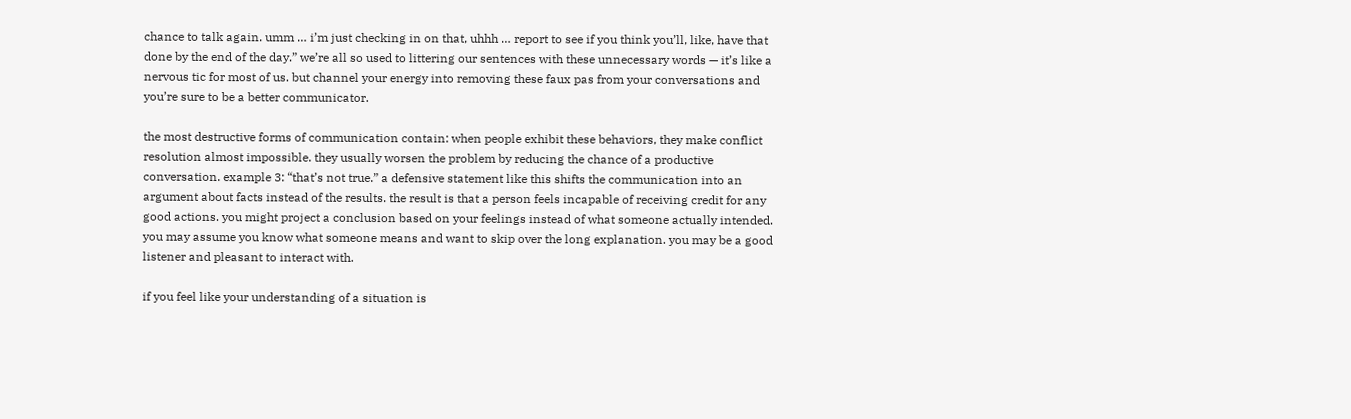chance to talk again. umm … i’m just checking in on that, uhhh … report to see if you think you’ll, like, have that done by the end of the day.” we’re all so used to littering our sentences with these unnecessary words — it’s like a nervous tic for most of us. but channel your energy into removing these faux pas from your conversations and you’re sure to be a better communicator.

the most destructive forms of communication contain: when people exhibit these behaviors, they make conflict resolution almost impossible. they usually worsen the problem by reducing the chance of a productive conversation. example 3: “that’s not true.” a defensive statement like this shifts the communication into an argument about facts instead of the results. the result is that a person feels incapable of receiving credit for any good actions. you might project a conclusion based on your feelings instead of what someone actually intended. you may assume you know what someone means and want to skip over the long explanation. you may be a good listener and pleasant to interact with.

if you feel like your understanding of a situation is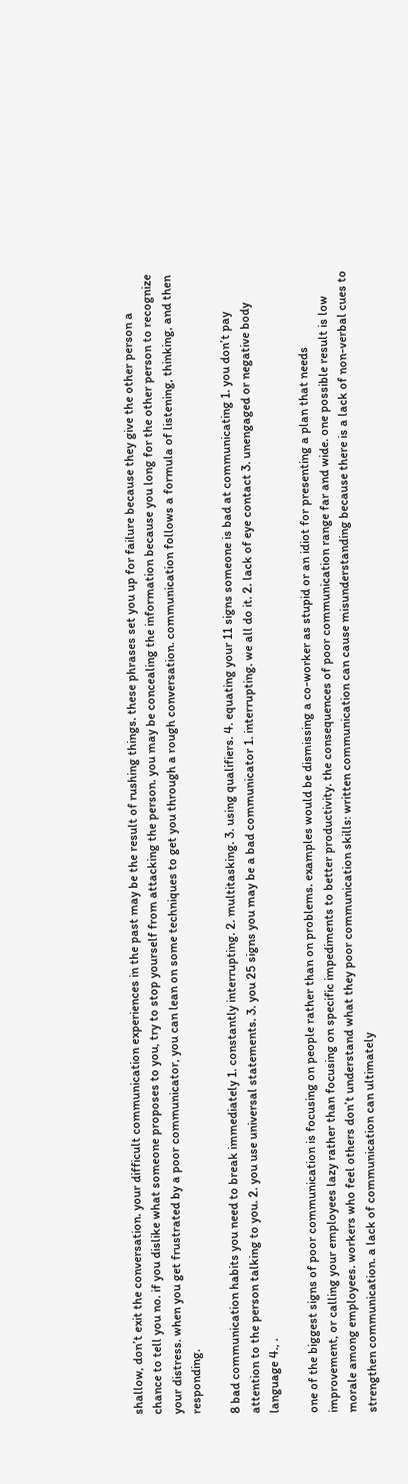shallow, don’t exit the conversation. your difficult communication experiences in the past may be the result of rushing things. these phrases set you up for failure because they give the other person a chance to tell you no. if you dislike what someone proposes to you, try to stop yourself from attacking the person. you may be concealing the information because you long for the other person to recognize your distress. when you get frustrated by a poor communicator, you can lean on some techniques to get you through a rough conversation. communication follows a formula of listening, thinking, and then responding.

8 bad communication habits you need to break immediately 1. constantly interrupting. 2. multitasking. 3. using qualifiers. 4. equating your 11 signs someone is bad at communicating 1. you don’t pay attention to the person talking to you. 2. you use universal statements. 3. you 25 signs you may be a bad communicator 1. interrupting. we all do it. 2. lack of eye contact 3. unengaged or negative body language 4., .

one of the biggest signs of poor communication is focusing on people rather than on problems. examples would be dismissing a co-worker as stupid or an idiot for presenting a plan that needs improvement, or calling your employees lazy rather than focusing on specific impediments to better productivity. the consequences of poor communication range far and wide. one possible result is low morale among employees. workers who feel others don’t understand what they poor communication skills: written communication can cause misunderstanding because there is a lack of non-verbal cues to strengthen communication. a lack of communication can ultimately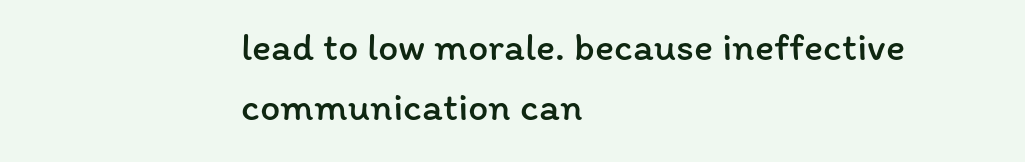lead to low morale. because ineffective communication can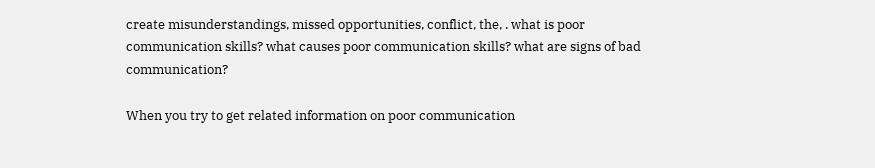create misunderstandings, missed opportunities, conflict, the, . what is poor communication skills? what causes poor communication skills? what are signs of bad communication?

When you try to get related information on poor communication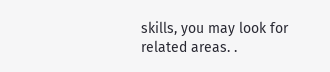skills, you may look for related areas. .